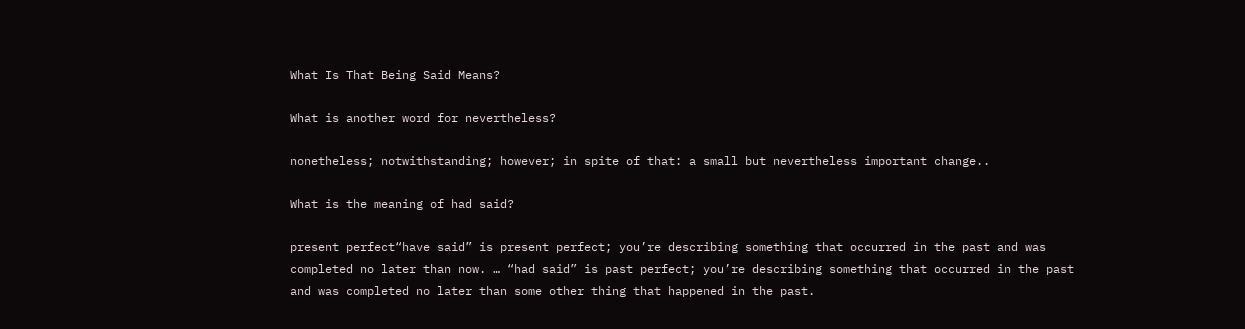What Is That Being Said Means?

What is another word for nevertheless?

nonetheless; notwithstanding; however; in spite of that: a small but nevertheless important change..

What is the meaning of had said?

present perfect“have said” is present perfect; you’re describing something that occurred in the past and was completed no later than now. … “had said” is past perfect; you’re describing something that occurred in the past and was completed no later than some other thing that happened in the past.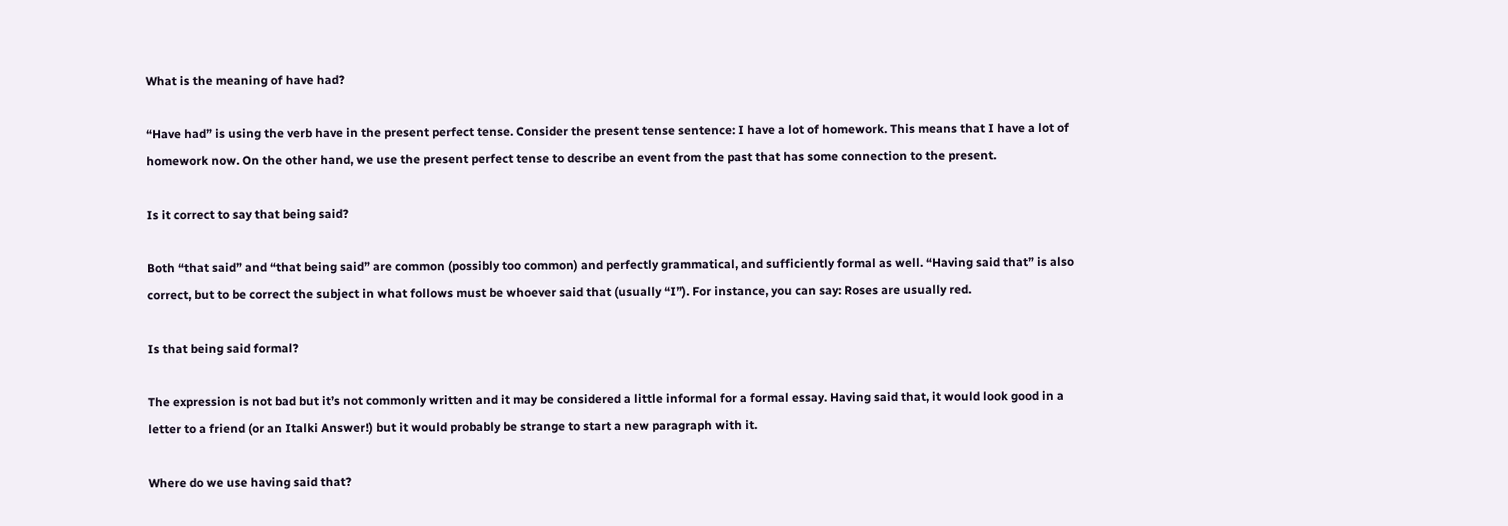What is the meaning of have had?

“Have had” is using the verb have in the present perfect tense. Consider the present tense sentence: I have a lot of homework. This means that I have a lot of homework now. On the other hand, we use the present perfect tense to describe an event from the past that has some connection to the present.

Is it correct to say that being said?

Both “that said” and “that being said” are common (possibly too common) and perfectly grammatical, and sufficiently formal as well. “Having said that” is also correct, but to be correct the subject in what follows must be whoever said that (usually “I”). For instance, you can say: Roses are usually red.

Is that being said formal?

The expression is not bad but it’s not commonly written and it may be considered a little informal for a formal essay. Having said that, it would look good in a letter to a friend (or an Italki Answer!) but it would probably be strange to start a new paragraph with it.

Where do we use having said that?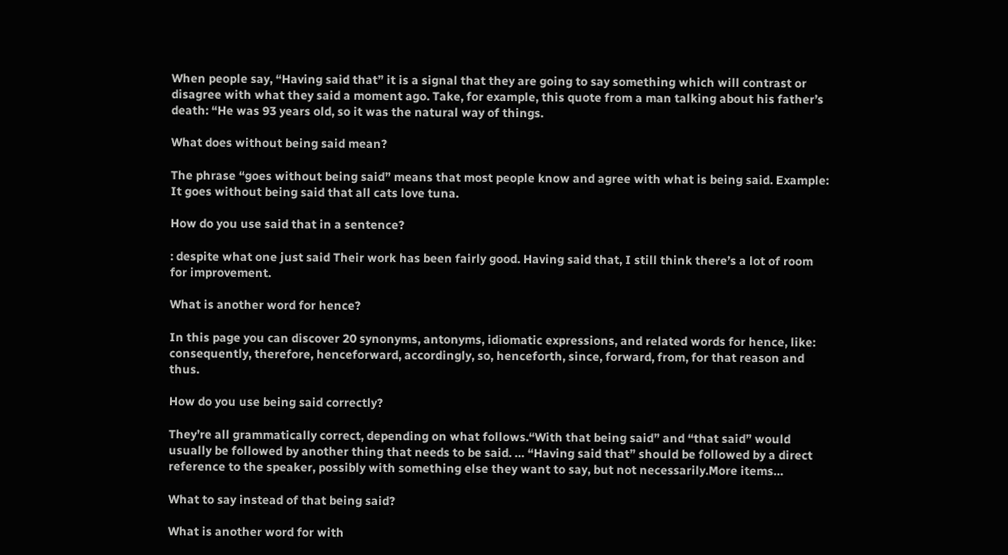When people say, “Having said that” it is a signal that they are going to say something which will contrast or disagree with what they said a moment ago. Take, for example, this quote from a man talking about his father’s death: “He was 93 years old, so it was the natural way of things.

What does without being said mean?

The phrase “goes without being said” means that most people know and agree with what is being said. Example: It goes without being said that all cats love tuna.

How do you use said that in a sentence?

: despite what one just said Their work has been fairly good. Having said that, I still think there’s a lot of room for improvement.

What is another word for hence?

In this page you can discover 20 synonyms, antonyms, idiomatic expressions, and related words for hence, like: consequently, therefore, henceforward, accordingly, so, henceforth, since, forward, from, for that reason and thus.

How do you use being said correctly?

They’re all grammatically correct, depending on what follows.“With that being said” and “that said” would usually be followed by another thing that needs to be said. … “Having said that” should be followed by a direct reference to the speaker, possibly with something else they want to say, but not necessarily.More items…

What to say instead of that being said?

What is another word for with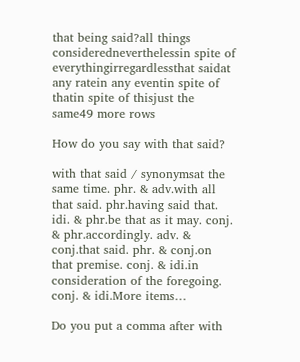that being said?all things consideredneverthelessin spite of everythingirregardlessthat saidat any ratein any eventin spite of thatin spite of thisjust the same49 more rows

How do you say with that said?

with that said / synonymsat the same time. phr. & adv.with all that said. phr.having said that. idi. & phr.be that as it may. conj. & phr.accordingly. adv. & conj.that said. phr. & conj.on that premise. conj. & idi.in consideration of the foregoing. conj. & idi.More items…

Do you put a comma after with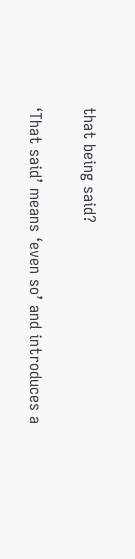that being said?

‘That said’ means ‘even so’ and introduces a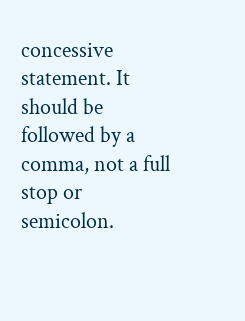concessive statement. It should be followed by a comma, not a full stop or semicolon.